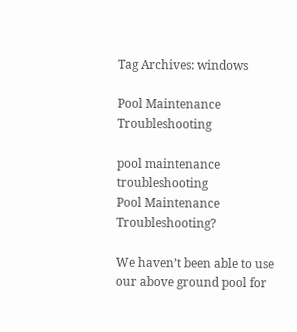Tag Archives: windows

Pool Maintenance Troubleshooting

pool maintenance troubleshooting
Pool Maintenance Troubleshooting?

We haven’t been able to use our above ground pool for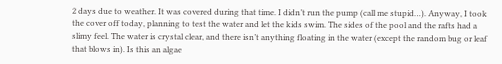2 days due to weather. It was covered during that time. I didn’t run the pump (call me stupid…). Anyway, I took the cover off today, planning to test the water and let the kids swim. The sides of the pool and the rafts had a slimy feel. The water is crystal clear, and there isn’t anything floating in the water (except the random bug or leaf that blows in). Is this an algae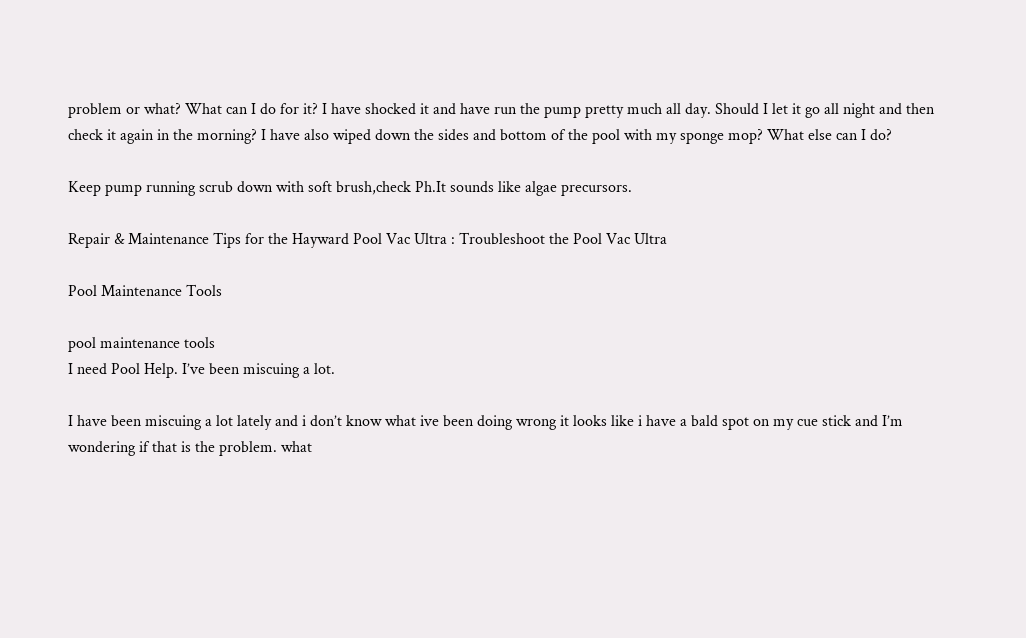problem or what? What can I do for it? I have shocked it and have run the pump pretty much all day. Should I let it go all night and then check it again in the morning? I have also wiped down the sides and bottom of the pool with my sponge mop? What else can I do?

Keep pump running scrub down with soft brush,check Ph.It sounds like algae precursors.

Repair & Maintenance Tips for the Hayward Pool Vac Ultra : Troubleshoot the Pool Vac Ultra

Pool Maintenance Tools

pool maintenance tools
I need Pool Help. I’ve been miscuing a lot.

I have been miscuing a lot lately and i don’t know what ive been doing wrong it looks like i have a bald spot on my cue stick and I’m wondering if that is the problem. what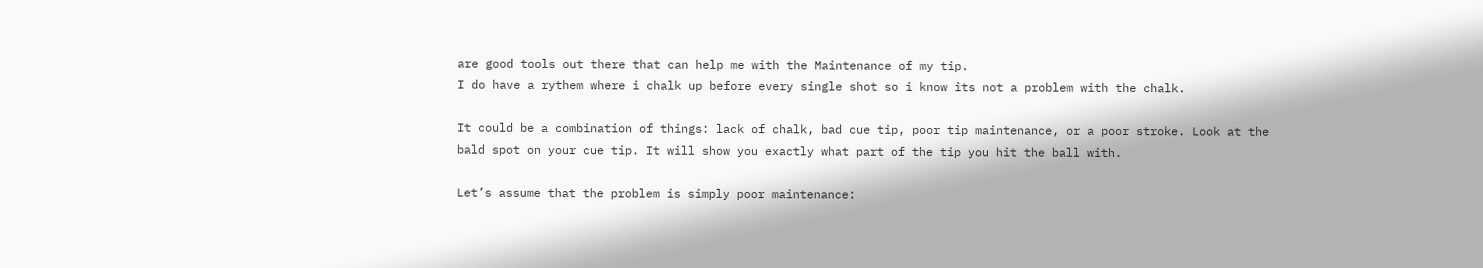are good tools out there that can help me with the Maintenance of my tip.
I do have a rythem where i chalk up before every single shot so i know its not a problem with the chalk.

It could be a combination of things: lack of chalk, bad cue tip, poor tip maintenance, or a poor stroke. Look at the bald spot on your cue tip. It will show you exactly what part of the tip you hit the ball with.

Let’s assume that the problem is simply poor maintenance: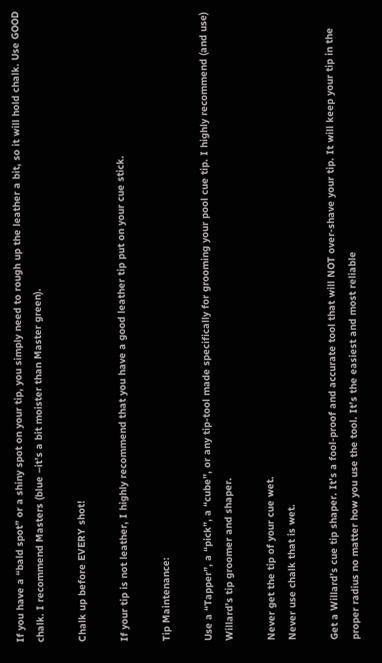If you have a “bald spot” or a shiny spot on your tip, you simply need to rough up the leather a bit, so it will hold chalk. Use GOOD chalk. I recommend Masters (blue –it’s a bit moister than Master green).

Chalk up before EVERY shot!

If your tip is not leather, I highly recommend that you have a good leather tip put on your cue stick.

Tip Maintenance:

Use a “Tapper”, a “pick”, a “cube”, or any tip-tool made specifically for grooming your pool cue tip. I highly recommend (and use) Willard’s tip groomer and shaper.

Never get the tip of your cue wet.
Never use chalk that is wet.

Get a Willard’s cue tip shaper. It’s a fool-proof and accurate tool that will NOT over-shave your tip. It will keep your tip in the proper radius no matter how you use the tool. It’s the easiest and most reliable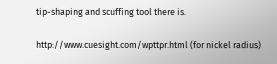tip-shaping and scuffing tool there is.

http://www.cuesight.com/wpttpr.html (for nickel radius)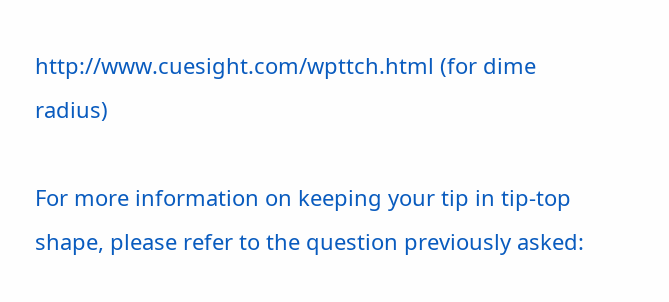http://www.cuesight.com/wpttch.html (for dime radius)

For more information on keeping your tip in tip-top shape, please refer to the question previously asked: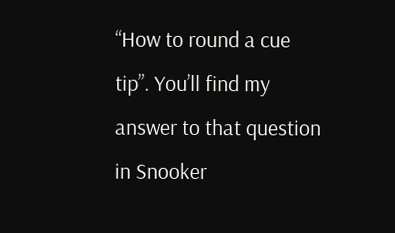“How to round a cue tip”. You’ll find my answer to that question in Snooker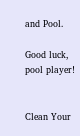and Pool.

Good luck, pool player!


Clean Your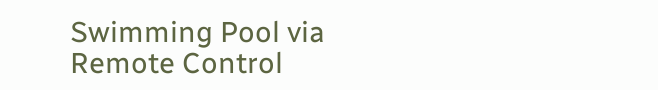Swimming Pool via Remote Control